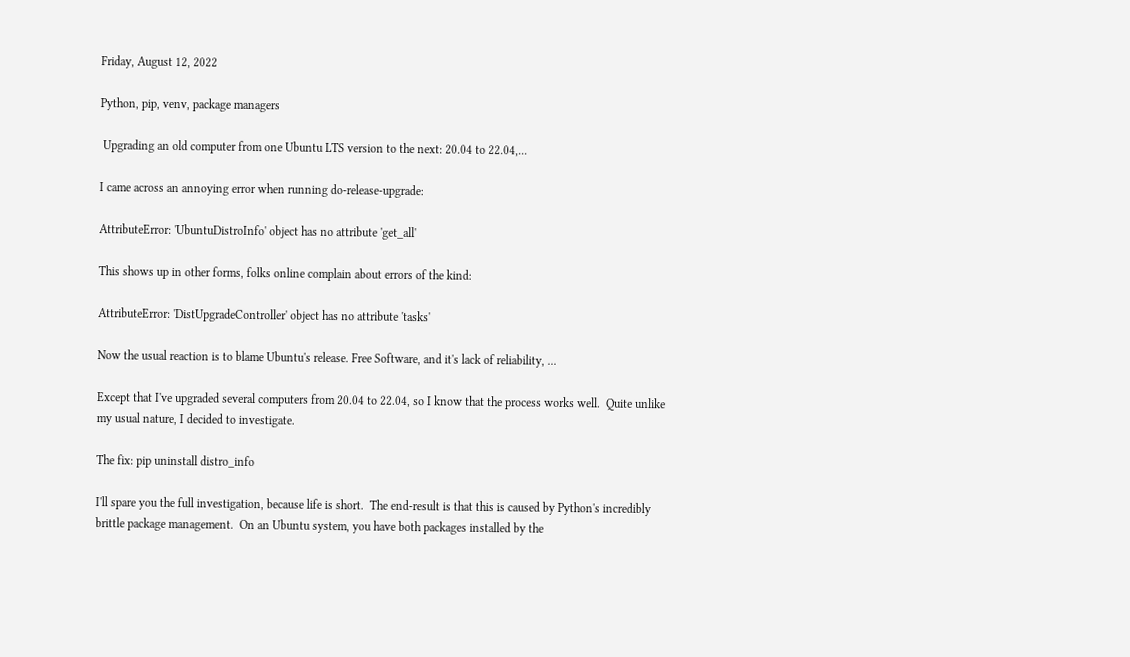Friday, August 12, 2022

Python, pip, venv, package managers

 Upgrading an old computer from one Ubuntu LTS version to the next: 20.04 to 22.04,...

I came across an annoying error when running do-release-upgrade:

AttributeError: 'UbuntuDistroInfo' object has no attribute 'get_all'

This shows up in other forms, folks online complain about errors of the kind:

AttributeError: 'DistUpgradeController' object has no attribute 'tasks'

Now the usual reaction is to blame Ubuntu's release. Free Software, and it's lack of reliability, ...

Except that I've upgraded several computers from 20.04 to 22.04, so I know that the process works well.  Quite unlike my usual nature, I decided to investigate.

The fix: pip uninstall distro_info

I'll spare you the full investigation, because life is short.  The end-result is that this is caused by Python's incredibly brittle package management.  On an Ubuntu system, you have both packages installed by the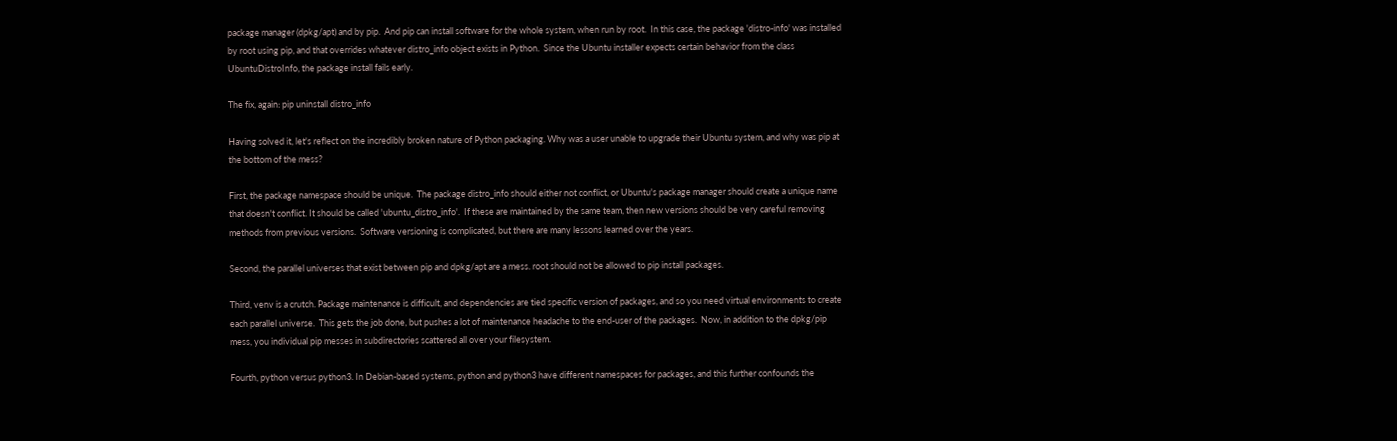package manager (dpkg/apt) and by pip.  And pip can install software for the whole system, when run by root.  In this case, the package 'distro-info' was installed by root using pip, and that overrides whatever distro_info object exists in Python.  Since the Ubuntu installer expects certain behavior from the class UbuntuDistroInfo, the package install fails early.

The fix, again: pip uninstall distro_info

Having solved it, let's reflect on the incredibly broken nature of Python packaging. Why was a user unable to upgrade their Ubuntu system, and why was pip at the bottom of the mess?

First, the package namespace should be unique.  The package distro_info should either not conflict, or Ubuntu's package manager should create a unique name that doesn't conflict. It should be called 'ubuntu_distro_info'.  If these are maintained by the same team, then new versions should be very careful removing methods from previous versions.  Software versioning is complicated, but there are many lessons learned over the years.

Second, the parallel universes that exist between pip and dpkg/apt are a mess. root should not be allowed to pip install packages.

Third, venv is a crutch. Package maintenance is difficult, and dependencies are tied specific version of packages, and so you need virtual environments to create each parallel universe.  This gets the job done, but pushes a lot of maintenance headache to the end-user of the packages.  Now, in addition to the dpkg/pip mess, you individual pip messes in subdirectories scattered all over your filesystem.

Fourth, python versus python3. In Debian-based systems, python and python3 have different namespaces for packages, and this further confounds the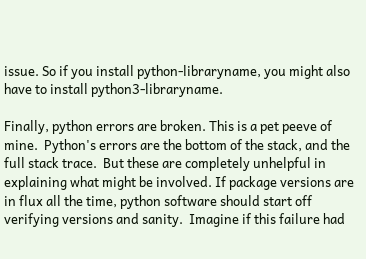issue. So if you install python-libraryname, you might also have to install python3-libraryname.

Finally, python errors are broken. This is a pet peeve of mine.  Python's errors are the bottom of the stack, and the full stack trace.  But these are completely unhelpful in explaining what might be involved. If package versions are in flux all the time, python software should start off verifying versions and sanity.  Imagine if this failure had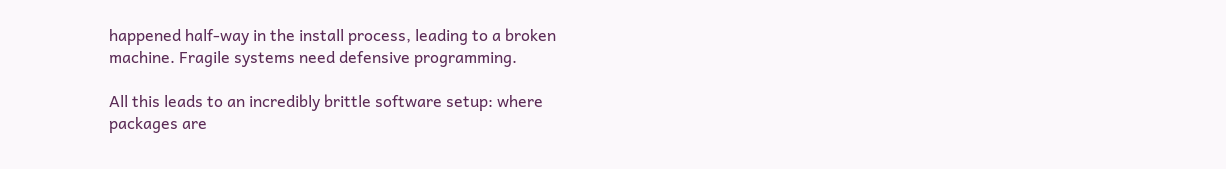happened half-way in the install process, leading to a broken machine. Fragile systems need defensive programming.

All this leads to an incredibly brittle software setup: where packages are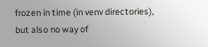frozen in time (in venv directories), but also no way of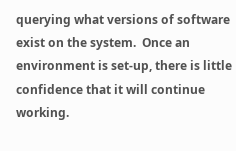querying what versions of software exist on the system.  Once an environment is set-up, there is little confidence that it will continue working.